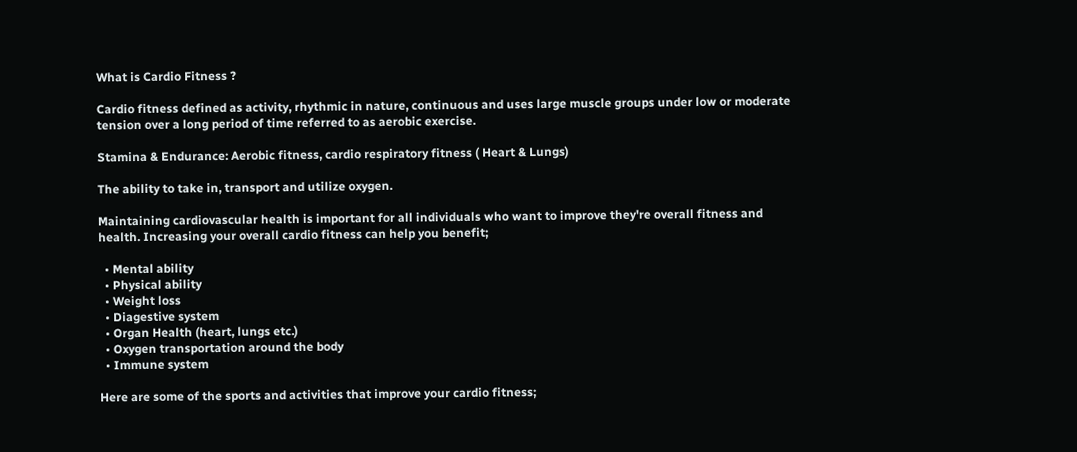What is Cardio Fitness ?

Cardio fitness defined as activity, rhythmic in nature, continuous and uses large muscle groups under low or moderate tension over a long period of time referred to as aerobic exercise.

Stamina & Endurance: Aerobic fitness, cardio respiratory fitness ( Heart & Lungs)

The ability to take in, transport and utilize oxygen.

Maintaining cardiovascular health is important for all individuals who want to improve they're overall fitness and health. Increasing your overall cardio fitness can help you benefit;

  • Mental ability
  • Physical ability
  • Weight loss
  • Diagestive system
  • Organ Health (heart, lungs etc.)
  • Oxygen transportation around the body
  • Immune system

Here are some of the sports and activities that improve your cardio fitness;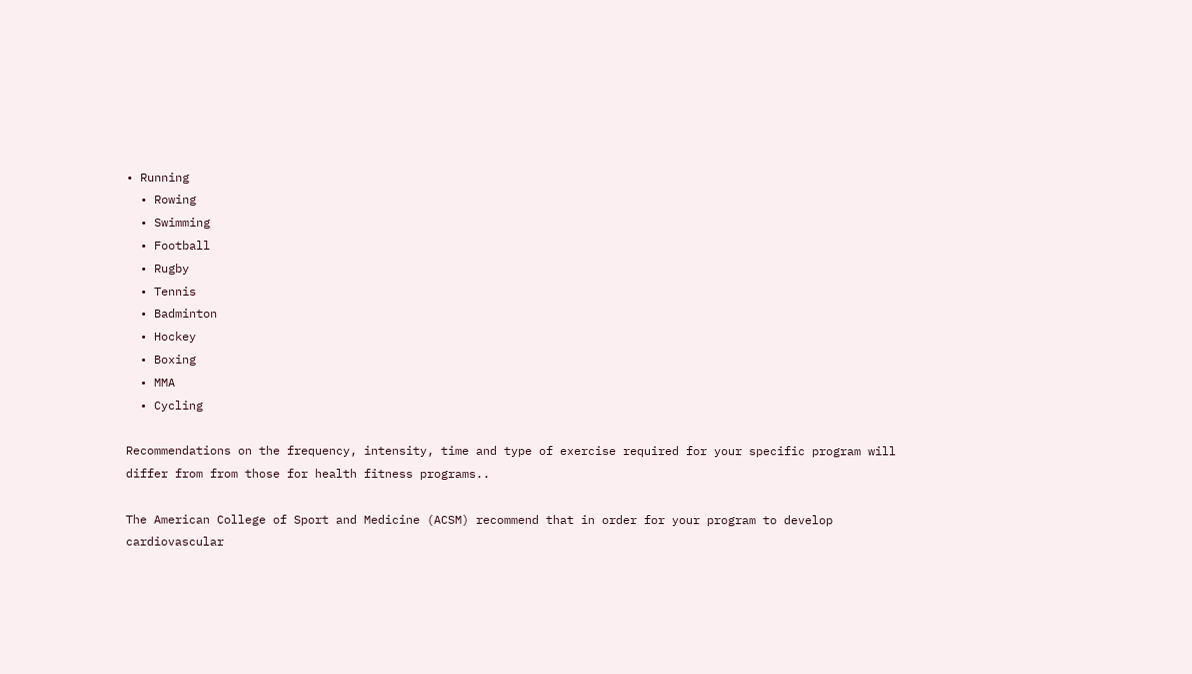• Running
  • Rowing
  • Swimming
  • Football
  • Rugby
  • Tennis
  • Badminton
  • Hockey
  • Boxing
  • MMA
  • Cycling

Recommendations on the frequency, intensity, time and type of exercise required for your specific program will differ from from those for health fitness programs..

The American College of Sport and Medicine (ACSM) recommend that in order for your program to develop cardiovascular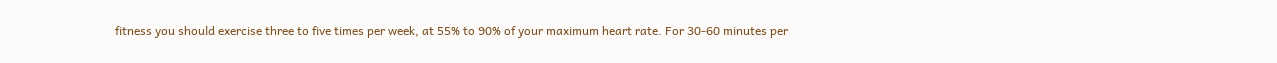fitness you should exercise three to five times per week, at 55% to 90% of your maximum heart rate. For 30-60 minutes per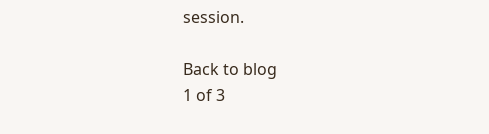session.

Back to blog
1 of 3